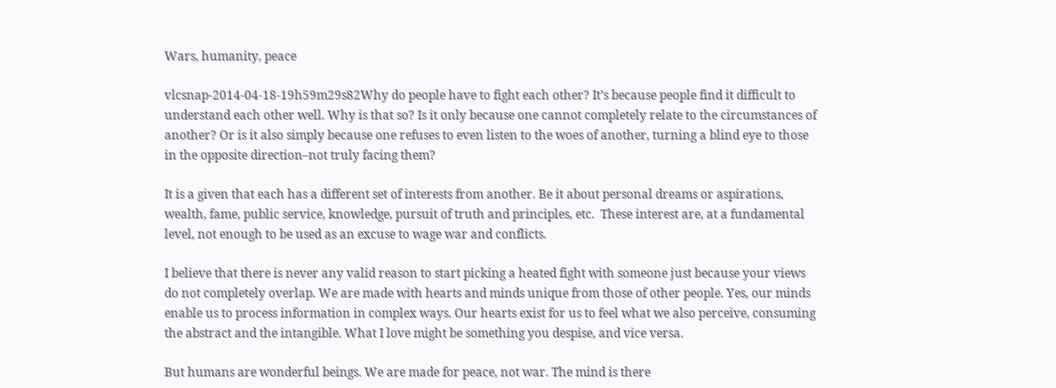Wars, humanity, peace

vlcsnap-2014-04-18-19h59m29s82Why do people have to fight each other? It’s because people find it difficult to understand each other well. Why is that so? Is it only because one cannot completely relate to the circumstances of another? Or is it also simply because one refuses to even listen to the woes of another, turning a blind eye to those in the opposite direction–not truly facing them?

It is a given that each has a different set of interests from another. Be it about personal dreams or aspirations, wealth, fame, public service, knowledge, pursuit of truth and principles, etc.  These interest are, at a fundamental level, not enough to be used as an excuse to wage war and conflicts.

I believe that there is never any valid reason to start picking a heated fight with someone just because your views do not completely overlap. We are made with hearts and minds unique from those of other people. Yes, our minds enable us to process information in complex ways. Our hearts exist for us to feel what we also perceive, consuming the abstract and the intangible. What I love might be something you despise, and vice versa.

But humans are wonderful beings. We are made for peace, not war. The mind is there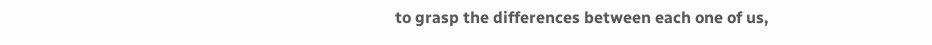to grasp the differences between each one of us,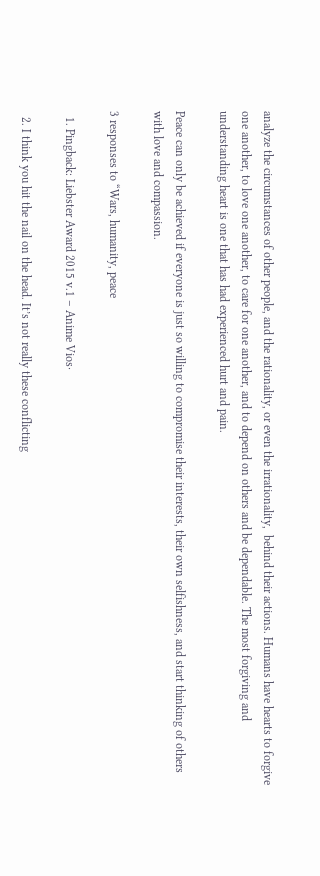analyze the circumstances of other people, and the rationality, or even the irrationality,  behind their actions. Humans have hearts to forgive one another, to love one another, to care for one another, and to depend on others and be dependable. The most forgiving and understanding heart is one that has had experienced hurt and pain.

Peace can only be achieved if everyone is just so willing to compromise their interests, their own selfishness, and start thinking of others with love and compassion.

3 responses to “Wars, humanity, peace

  1. Pingback: Liebster Award 2015 v.1 – Anime Vios·

  2. I think you hit the nail on the head. It’s not really these conflicting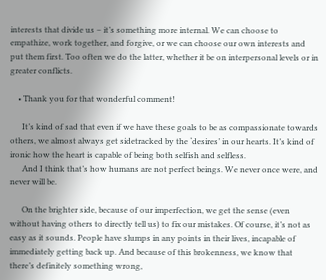interests that divide us – it’s something more internal. We can choose to empathize, work together, and forgive, or we can choose our own interests and put them first. Too often we do the latter, whether it be on interpersonal levels or in greater conflicts.

    • Thank you for that wonderful comment!

      It’s kind of sad that even if we have these goals to be as compassionate towards others, we almost always get sidetracked by the ‘desires’ in our hearts. It’s kind of ironic how the heart is capable of being both selfish and selfless.
      And I think that’s how humans are not perfect beings. We never once were, and never will be.

      On the brighter side, because of our imperfection, we get the sense (even without having others to directly tell us) to fix our mistakes. Of course, it’s not as easy as it sounds. People have slumps in any points in their lives, incapable of immediately getting back up. And because of this brokenness, we know that there’s definitely something wrong,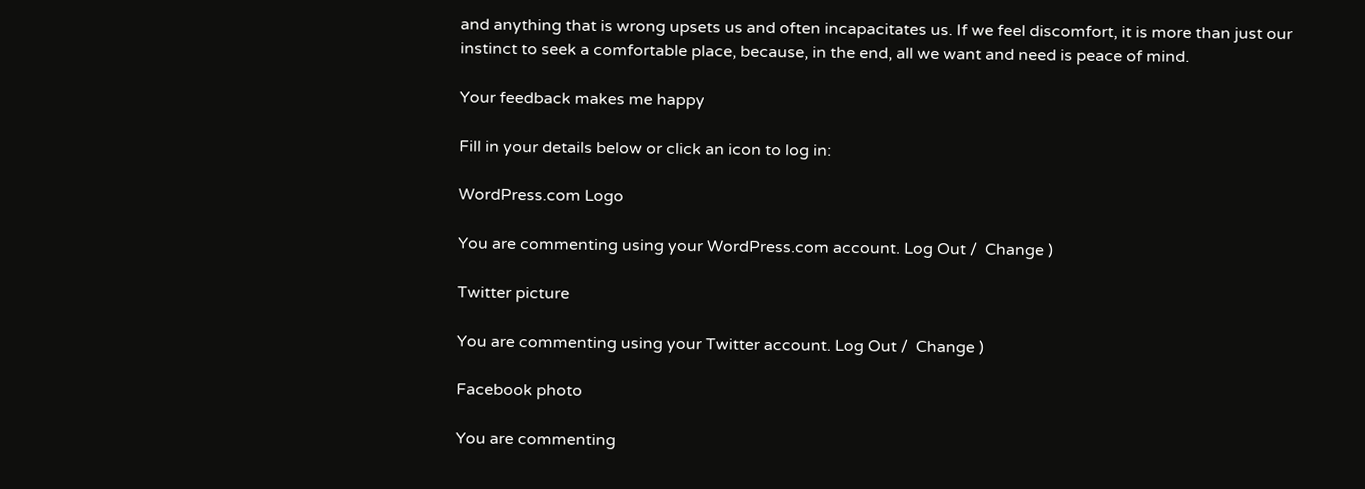and anything that is wrong upsets us and often incapacitates us. If we feel discomfort, it is more than just our instinct to seek a comfortable place, because, in the end, all we want and need is peace of mind.

Your feedback makes me happy

Fill in your details below or click an icon to log in:

WordPress.com Logo

You are commenting using your WordPress.com account. Log Out /  Change )

Twitter picture

You are commenting using your Twitter account. Log Out /  Change )

Facebook photo

You are commenting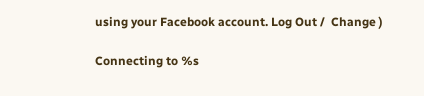using your Facebook account. Log Out /  Change )

Connecting to %s